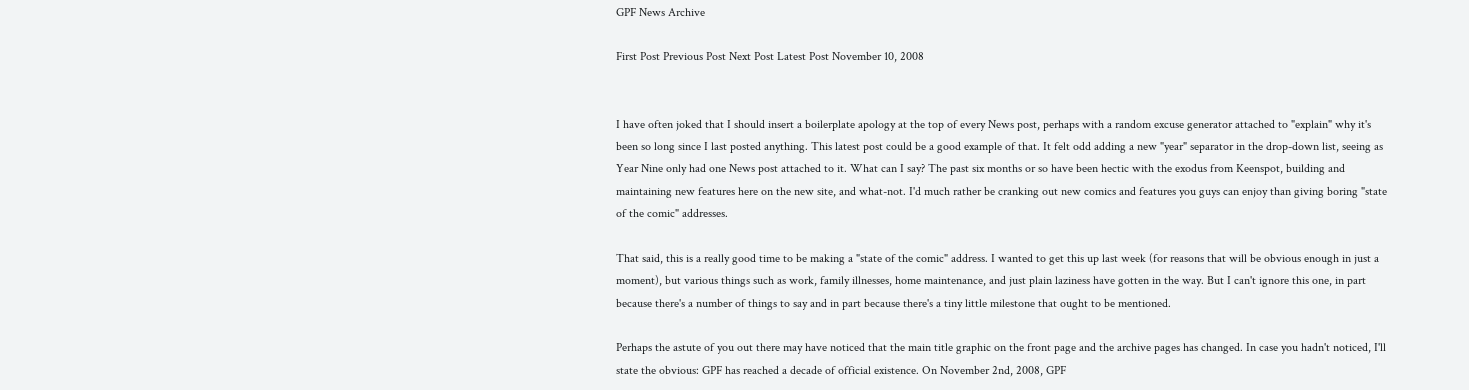GPF News Archive

First Post Previous Post Next Post Latest Post November 10, 2008


I have often joked that I should insert a boilerplate apology at the top of every News post, perhaps with a random excuse generator attached to "explain" why it's been so long since I last posted anything. This latest post could be a good example of that. It felt odd adding a new "year" separator in the drop-down list, seeing as Year Nine only had one News post attached to it. What can I say? The past six months or so have been hectic with the exodus from Keenspot, building and maintaining new features here on the new site, and what-not. I'd much rather be cranking out new comics and features you guys can enjoy than giving boring "state of the comic" addresses.

That said, this is a really good time to be making a "state of the comic" address. I wanted to get this up last week (for reasons that will be obvious enough in just a moment), but various things such as work, family illnesses, home maintenance, and just plain laziness have gotten in the way. But I can't ignore this one, in part because there's a number of things to say and in part because there's a tiny little milestone that ought to be mentioned.

Perhaps the astute of you out there may have noticed that the main title graphic on the front page and the archive pages has changed. In case you hadn't noticed, I'll state the obvious: GPF has reached a decade of official existence. On November 2nd, 2008, GPF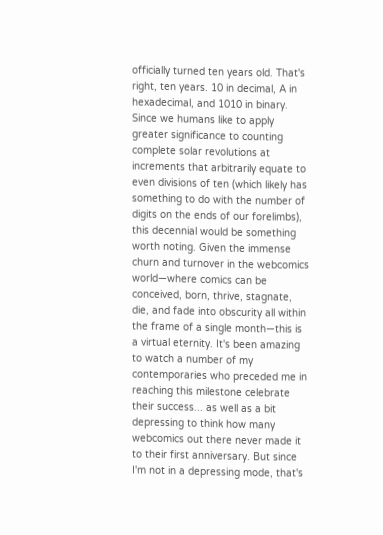officially turned ten years old. That's right, ten years. 10 in decimal, A in hexadecimal, and 1010 in binary. Since we humans like to apply greater significance to counting complete solar revolutions at increments that arbitrarily equate to even divisions of ten (which likely has something to do with the number of digits on the ends of our forelimbs), this decennial would be something worth noting. Given the immense churn and turnover in the webcomics world—where comics can be conceived, born, thrive, stagnate, die, and fade into obscurity all within the frame of a single month—this is a virtual eternity. It's been amazing to watch a number of my contemporaries who preceded me in reaching this milestone celebrate their success... as well as a bit depressing to think how many webcomics out there never made it to their first anniversary. But since I'm not in a depressing mode, that's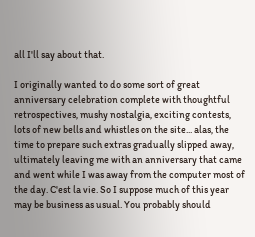all I'll say about that.

I originally wanted to do some sort of great anniversary celebration complete with thoughtful retrospectives, mushy nostalgia, exciting contests, lots of new bells and whistles on the site... alas, the time to prepare such extras gradually slipped away, ultimately leaving me with an anniversary that came and went while I was away from the computer most of the day. C'est la vie. So I suppose much of this year may be business as usual. You probably should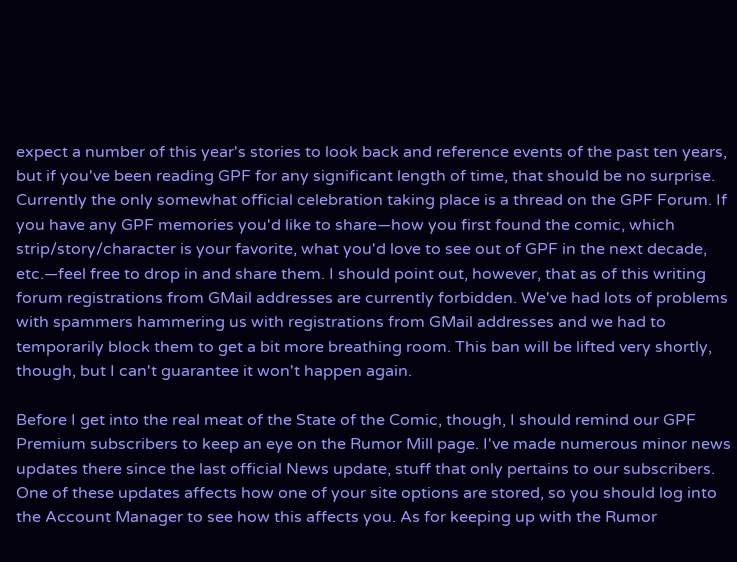expect a number of this year's stories to look back and reference events of the past ten years, but if you've been reading GPF for any significant length of time, that should be no surprise. Currently the only somewhat official celebration taking place is a thread on the GPF Forum. If you have any GPF memories you'd like to share—how you first found the comic, which strip/story/character is your favorite, what you'd love to see out of GPF in the next decade, etc.—feel free to drop in and share them. I should point out, however, that as of this writing forum registrations from GMail addresses are currently forbidden. We've had lots of problems with spammers hammering us with registrations from GMail addresses and we had to temporarily block them to get a bit more breathing room. This ban will be lifted very shortly, though, but I can't guarantee it won't happen again.

Before I get into the real meat of the State of the Comic, though, I should remind our GPF Premium subscribers to keep an eye on the Rumor Mill page. I've made numerous minor news updates there since the last official News update, stuff that only pertains to our subscribers. One of these updates affects how one of your site options are stored, so you should log into the Account Manager to see how this affects you. As for keeping up with the Rumor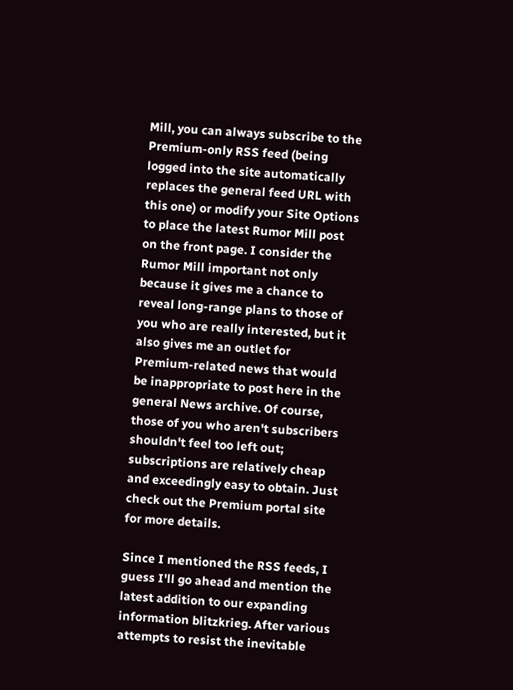Mill, you can always subscribe to the Premium-only RSS feed (being logged into the site automatically replaces the general feed URL with this one) or modify your Site Options to place the latest Rumor Mill post on the front page. I consider the Rumor Mill important not only because it gives me a chance to reveal long-range plans to those of you who are really interested, but it also gives me an outlet for Premium-related news that would be inappropriate to post here in the general News archive. Of course, those of you who aren't subscribers shouldn't feel too left out; subscriptions are relatively cheap and exceedingly easy to obtain. Just check out the Premium portal site for more details.

Since I mentioned the RSS feeds, I guess I'll go ahead and mention the latest addition to our expanding information blitzkrieg. After various attempts to resist the inevitable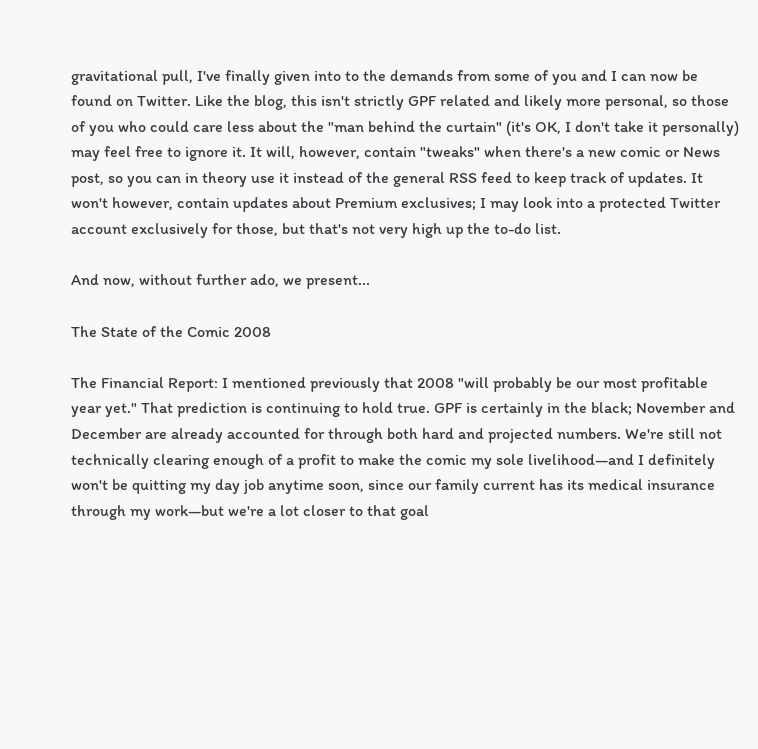gravitational pull, I've finally given into to the demands from some of you and I can now be found on Twitter. Like the blog, this isn't strictly GPF related and likely more personal, so those of you who could care less about the "man behind the curtain" (it's OK, I don't take it personally) may feel free to ignore it. It will, however, contain "tweaks" when there's a new comic or News post, so you can in theory use it instead of the general RSS feed to keep track of updates. It won't however, contain updates about Premium exclusives; I may look into a protected Twitter account exclusively for those, but that's not very high up the to-do list.

And now, without further ado, we present...

The State of the Comic 2008

The Financial Report: I mentioned previously that 2008 "will probably be our most profitable year yet." That prediction is continuing to hold true. GPF is certainly in the black; November and December are already accounted for through both hard and projected numbers. We're still not technically clearing enough of a profit to make the comic my sole livelihood—and I definitely won't be quitting my day job anytime soon, since our family current has its medical insurance through my work—but we're a lot closer to that goal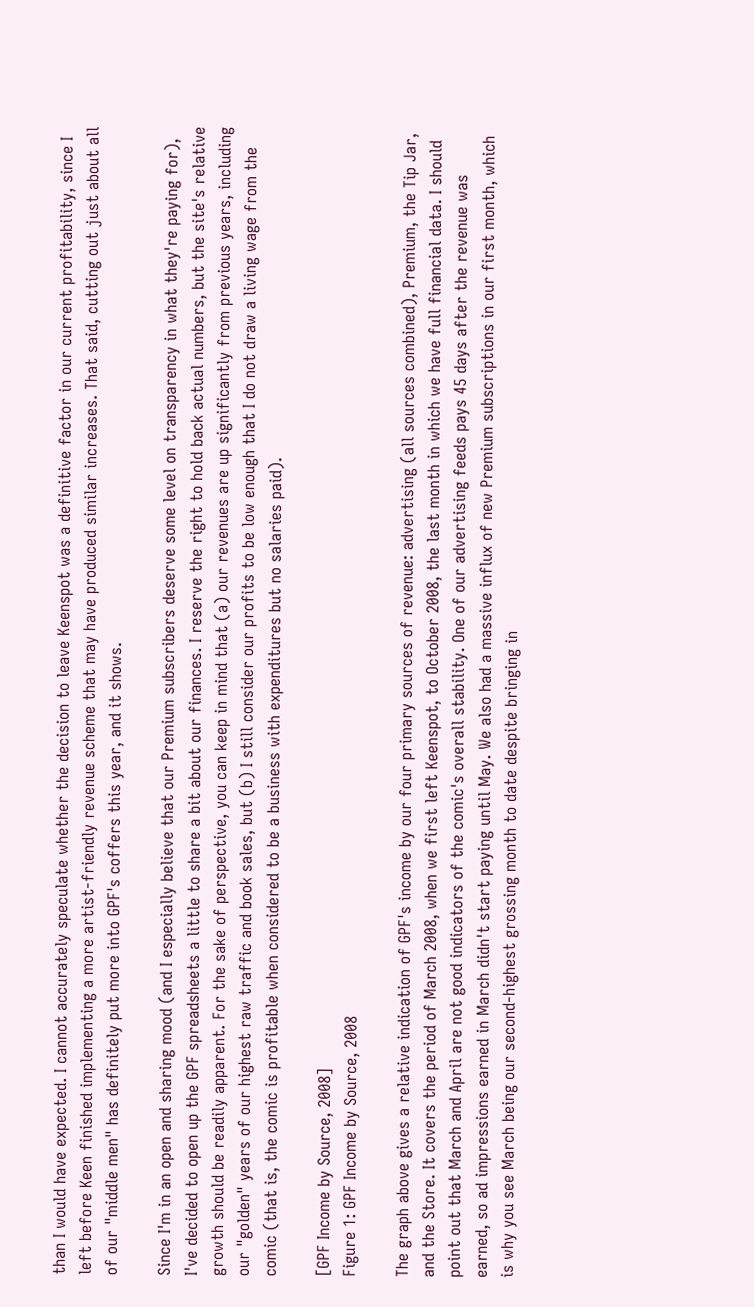than I would have expected. I cannot accurately speculate whether the decision to leave Keenspot was a definitive factor in our current profitability, since I left before Keen finished implementing a more artist-friendly revenue scheme that may have produced similar increases. That said, cutting out just about all of our "middle men" has definitely put more into GPF's coffers this year, and it shows.

Since I'm in an open and sharing mood (and I especially believe that our Premium subscribers deserve some level on transparency in what they're paying for), I've decided to open up the GPF spreadsheets a little to share a bit about our finances. I reserve the right to hold back actual numbers, but the site's relative growth should be readily apparent. For the sake of perspective, you can keep in mind that (a) our revenues are up significantly from previous years, including our "golden" years of our highest raw traffic and book sales, but (b) I still consider our profits to be low enough that I do not draw a living wage from the comic (that is, the comic is profitable when considered to be a business with expenditures but no salaries paid).

[GPF Income by Source, 2008]
Figure 1: GPF Income by Source, 2008

The graph above gives a relative indication of GPF's income by our four primary sources of revenue: advertising (all sources combined), Premium, the Tip Jar, and the Store. It covers the period of March 2008, when we first left Keenspot, to October 2008, the last month in which we have full financial data. I should point out that March and April are not good indicators of the comic's overall stability. One of our advertising feeds pays 45 days after the revenue was earned, so ad impressions earned in March didn't start paying until May. We also had a massive influx of new Premium subscriptions in our first month, which is why you see March being our second-highest grossing month to date despite bringing in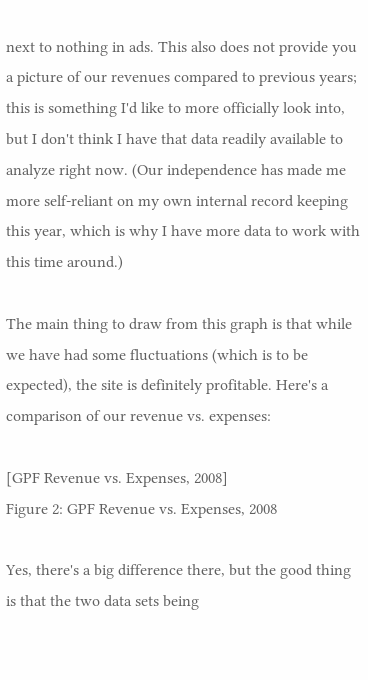next to nothing in ads. This also does not provide you a picture of our revenues compared to previous years; this is something I'd like to more officially look into, but I don't think I have that data readily available to analyze right now. (Our independence has made me more self-reliant on my own internal record keeping this year, which is why I have more data to work with this time around.)

The main thing to draw from this graph is that while we have had some fluctuations (which is to be expected), the site is definitely profitable. Here's a comparison of our revenue vs. expenses:

[GPF Revenue vs. Expenses, 2008]
Figure 2: GPF Revenue vs. Expenses, 2008

Yes, there's a big difference there, but the good thing is that the two data sets being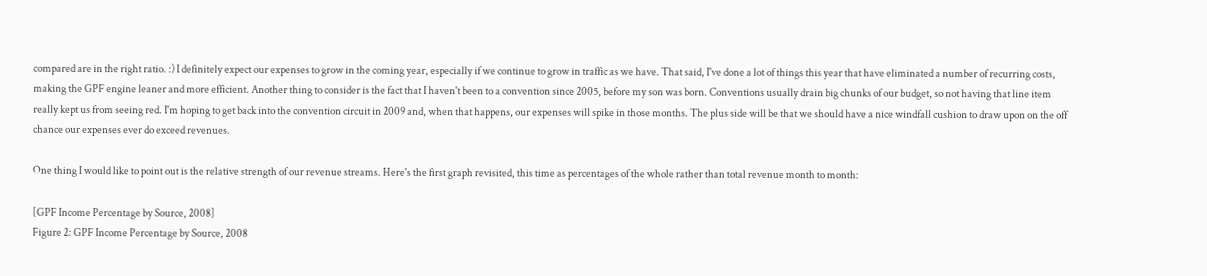compared are in the right ratio. :) I definitely expect our expenses to grow in the coming year, especially if we continue to grow in traffic as we have. That said, I've done a lot of things this year that have eliminated a number of recurring costs, making the GPF engine leaner and more efficient. Another thing to consider is the fact that I haven't been to a convention since 2005, before my son was born. Conventions usually drain big chunks of our budget, so not having that line item really kept us from seeing red. I'm hoping to get back into the convention circuit in 2009 and, when that happens, our expenses will spike in those months. The plus side will be that we should have a nice windfall cushion to draw upon on the off chance our expenses ever do exceed revenues.

One thing I would like to point out is the relative strength of our revenue streams. Here's the first graph revisited, this time as percentages of the whole rather than total revenue month to month:

[GPF Income Percentage by Source, 2008]
Figure 2: GPF Income Percentage by Source, 2008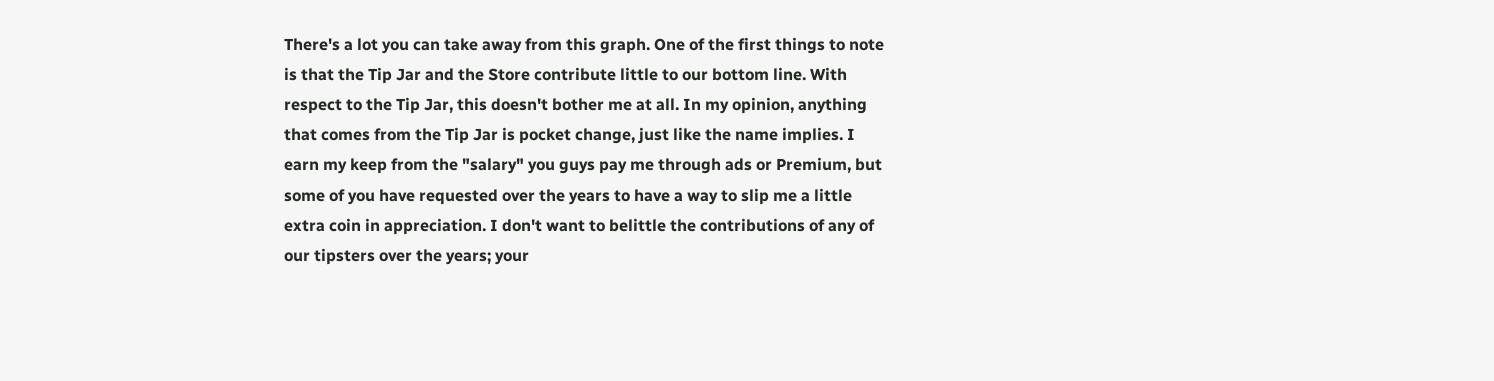There's a lot you can take away from this graph. One of the first things to note is that the Tip Jar and the Store contribute little to our bottom line. With respect to the Tip Jar, this doesn't bother me at all. In my opinion, anything that comes from the Tip Jar is pocket change, just like the name implies. I earn my keep from the "salary" you guys pay me through ads or Premium, but some of you have requested over the years to have a way to slip me a little extra coin in appreciation. I don't want to belittle the contributions of any of our tipsters over the years; your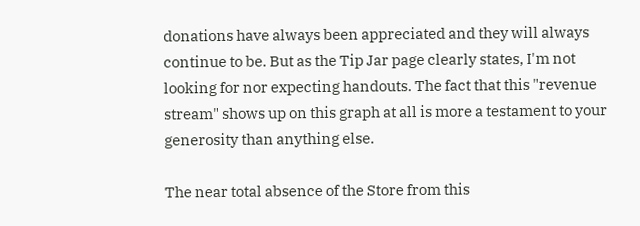donations have always been appreciated and they will always continue to be. But as the Tip Jar page clearly states, I'm not looking for nor expecting handouts. The fact that this "revenue stream" shows up on this graph at all is more a testament to your generosity than anything else.

The near total absence of the Store from this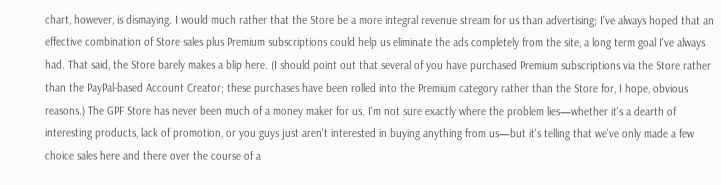chart, however, is dismaying. I would much rather that the Store be a more integral revenue stream for us than advertising; I've always hoped that an effective combination of Store sales plus Premium subscriptions could help us eliminate the ads completely from the site, a long term goal I've always had. That said, the Store barely makes a blip here. (I should point out that several of you have purchased Premium subscriptions via the Store rather than the PayPal-based Account Creator; these purchases have been rolled into the Premium category rather than the Store for, I hope, obvious reasons.) The GPF Store has never been much of a money maker for us. I'm not sure exactly where the problem lies—whether it's a dearth of interesting products, lack of promotion, or you guys just aren't interested in buying anything from us—but it's telling that we've only made a few choice sales here and there over the course of a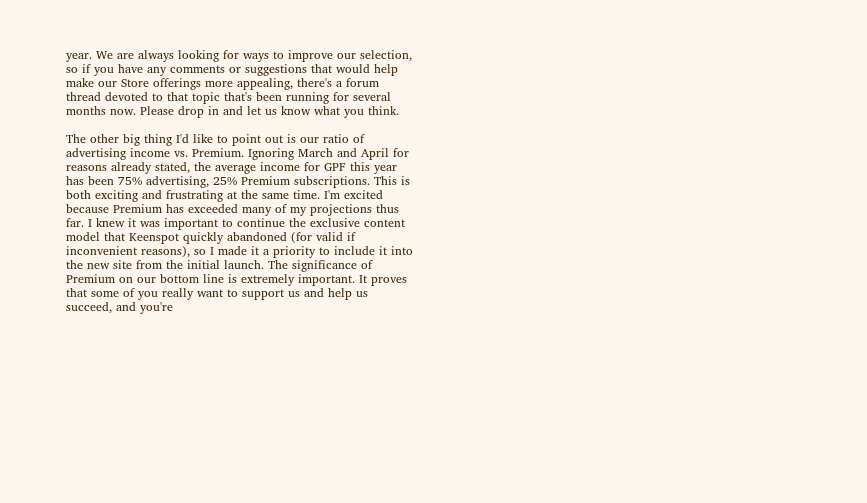year. We are always looking for ways to improve our selection, so if you have any comments or suggestions that would help make our Store offerings more appealing, there's a forum thread devoted to that topic that's been running for several months now. Please drop in and let us know what you think.

The other big thing I'd like to point out is our ratio of advertising income vs. Premium. Ignoring March and April for reasons already stated, the average income for GPF this year has been 75% advertising, 25% Premium subscriptions. This is both exciting and frustrating at the same time. I'm excited because Premium has exceeded many of my projections thus far. I knew it was important to continue the exclusive content model that Keenspot quickly abandoned (for valid if inconvenient reasons), so I made it a priority to include it into the new site from the initial launch. The significance of Premium on our bottom line is extremely important. It proves that some of you really want to support us and help us succeed, and you're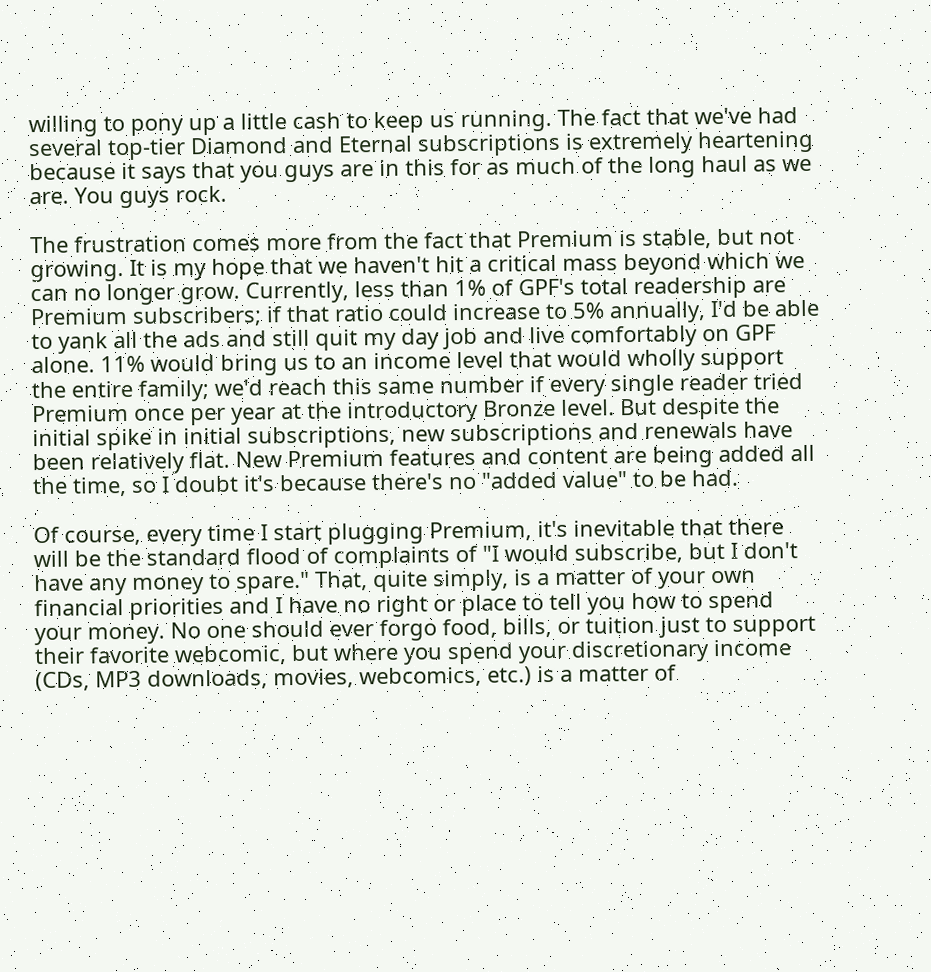willing to pony up a little cash to keep us running. The fact that we've had several top-tier Diamond and Eternal subscriptions is extremely heartening because it says that you guys are in this for as much of the long haul as we are. You guys rock.

The frustration comes more from the fact that Premium is stable, but not growing. It is my hope that we haven't hit a critical mass beyond which we can no longer grow. Currently, less than 1% of GPF's total readership are Premium subscribers; if that ratio could increase to 5% annually, I'd be able to yank all the ads and still quit my day job and live comfortably on GPF alone. 11% would bring us to an income level that would wholly support the entire family; we'd reach this same number if every single reader tried Premium once per year at the introductory Bronze level. But despite the initial spike in initial subscriptions, new subscriptions and renewals have been relatively flat. New Premium features and content are being added all the time, so I doubt it's because there's no "added value" to be had.

Of course, every time I start plugging Premium, it's inevitable that there will be the standard flood of complaints of "I would subscribe, but I don't have any money to spare." That, quite simply, is a matter of your own financial priorities and I have no right or place to tell you how to spend your money. No one should ever forgo food, bills, or tuition just to support their favorite webcomic, but where you spend your discretionary income (CDs, MP3 downloads, movies, webcomics, etc.) is a matter of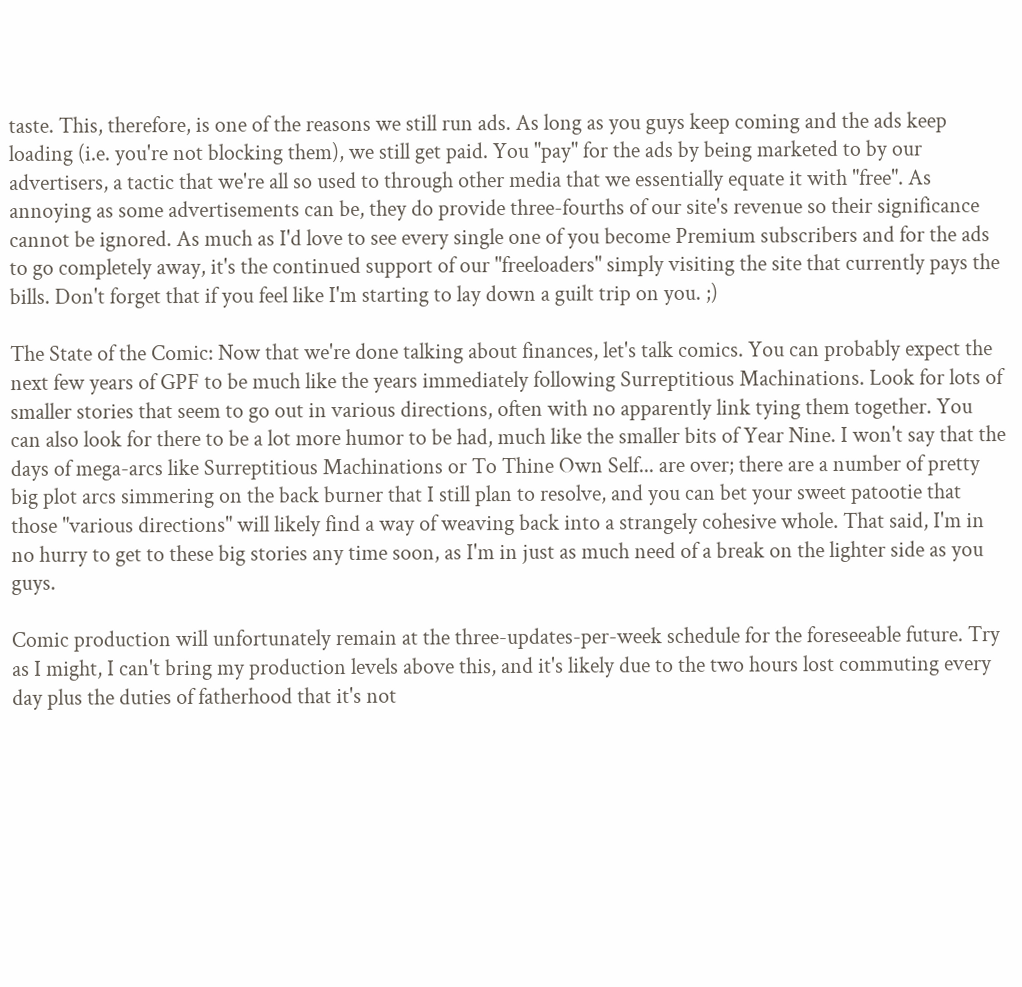taste. This, therefore, is one of the reasons we still run ads. As long as you guys keep coming and the ads keep loading (i.e. you're not blocking them), we still get paid. You "pay" for the ads by being marketed to by our advertisers, a tactic that we're all so used to through other media that we essentially equate it with "free". As annoying as some advertisements can be, they do provide three-fourths of our site's revenue so their significance cannot be ignored. As much as I'd love to see every single one of you become Premium subscribers and for the ads to go completely away, it's the continued support of our "freeloaders" simply visiting the site that currently pays the bills. Don't forget that if you feel like I'm starting to lay down a guilt trip on you. ;)

The State of the Comic: Now that we're done talking about finances, let's talk comics. You can probably expect the next few years of GPF to be much like the years immediately following Surreptitious Machinations. Look for lots of smaller stories that seem to go out in various directions, often with no apparently link tying them together. You can also look for there to be a lot more humor to be had, much like the smaller bits of Year Nine. I won't say that the days of mega-arcs like Surreptitious Machinations or To Thine Own Self... are over; there are a number of pretty big plot arcs simmering on the back burner that I still plan to resolve, and you can bet your sweet patootie that those "various directions" will likely find a way of weaving back into a strangely cohesive whole. That said, I'm in no hurry to get to these big stories any time soon, as I'm in just as much need of a break on the lighter side as you guys.

Comic production will unfortunately remain at the three-updates-per-week schedule for the foreseeable future. Try as I might, I can't bring my production levels above this, and it's likely due to the two hours lost commuting every day plus the duties of fatherhood that it's not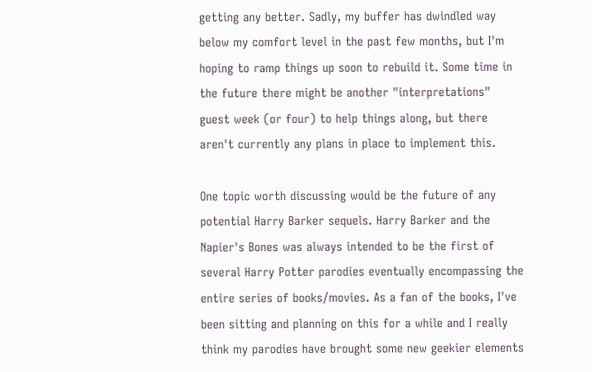getting any better. Sadly, my buffer has dwindled way below my comfort level in the past few months, but I'm hoping to ramp things up soon to rebuild it. Some time in the future there might be another "interpretations" guest week (or four) to help things along, but there aren't currently any plans in place to implement this.

One topic worth discussing would be the future of any potential Harry Barker sequels. Harry Barker and the Napier's Bones was always intended to be the first of several Harry Potter parodies eventually encompassing the entire series of books/movies. As a fan of the books, I've been sitting and planning on this for a while and I really think my parodies have brought some new geekier elements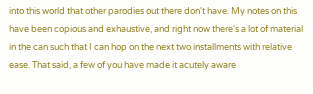into this world that other parodies out there don't have. My notes on this have been copious and exhaustive, and right now there's a lot of material in the can such that I can hop on the next two installments with relative ease. That said, a few of you have made it acutely aware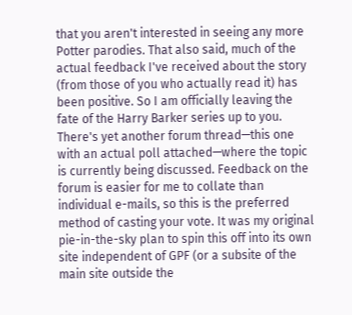that you aren't interested in seeing any more Potter parodies. That also said, much of the actual feedback I've received about the story (from those of you who actually read it) has been positive. So I am officially leaving the fate of the Harry Barker series up to you. There's yet another forum thread—this one with an actual poll attached—where the topic is currently being discussed. Feedback on the forum is easier for me to collate than individual e-mails, so this is the preferred method of casting your vote. It was my original pie-in-the-sky plan to spin this off into its own site independent of GPF (or a subsite of the main site outside the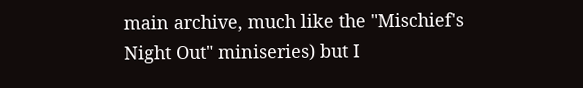main archive, much like the "Mischief's Night Out" miniseries) but I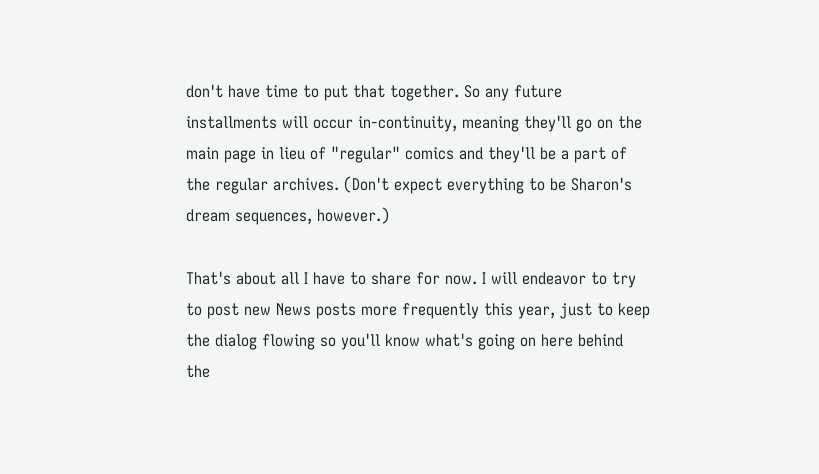don't have time to put that together. So any future installments will occur in-continuity, meaning they'll go on the main page in lieu of "regular" comics and they'll be a part of the regular archives. (Don't expect everything to be Sharon's dream sequences, however.)

That's about all I have to share for now. I will endeavor to try to post new News posts more frequently this year, just to keep the dialog flowing so you'll know what's going on here behind the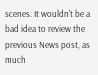scenes. It wouldn't be a bad idea to review the previous News post, as much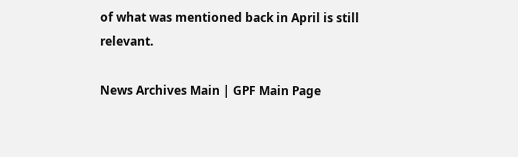of what was mentioned back in April is still relevant.

News Archives Main | GPF Main Page